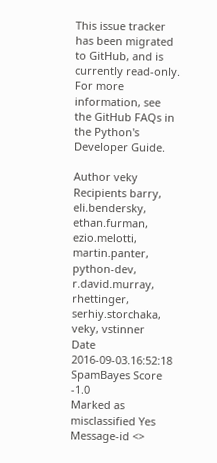This issue tracker has been migrated to GitHub, and is currently read-only.
For more information, see the GitHub FAQs in the Python's Developer Guide.

Author veky
Recipients barry, eli.bendersky, ethan.furman, ezio.melotti, martin.panter, python-dev, r.david.murray, rhettinger, serhiy.storchaka, veky, vstinner
Date 2016-09-03.16:52:18
SpamBayes Score -1.0
Marked as misclassified Yes
Message-id <>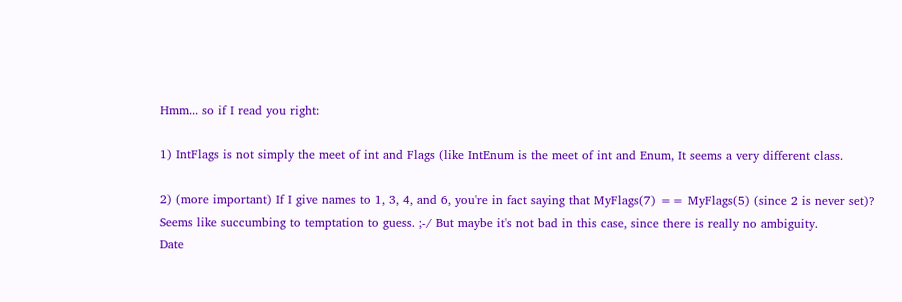Hmm... so if I read you right:

1) IntFlags is not simply the meet of int and Flags (like IntEnum is the meet of int and Enum, It seems a very different class.

2) (more important) If I give names to 1, 3, 4, and 6, you're in fact saying that MyFlags(7) == MyFlags(5) (since 2 is never set)? Seems like succumbing to temptation to guess. ;-/ But maybe it's not bad in this case, since there is really no ambiguity.
Date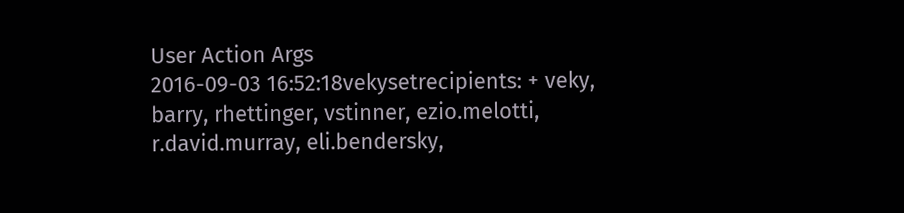User Action Args
2016-09-03 16:52:18vekysetrecipients: + veky, barry, rhettinger, vstinner, ezio.melotti, r.david.murray, eli.bendersky,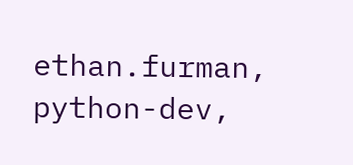ethan.furman, python-dev,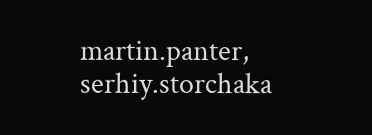martin.panter, serhiy.storchaka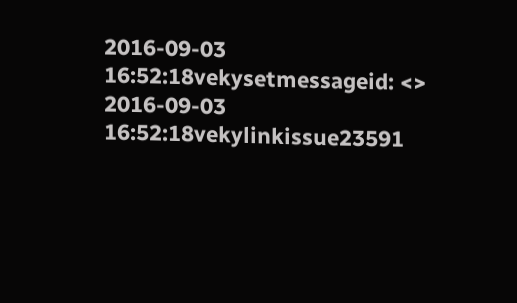2016-09-03 16:52:18vekysetmessageid: <>
2016-09-03 16:52:18vekylinkissue23591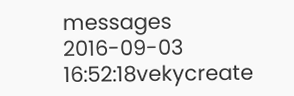messages
2016-09-03 16:52:18vekycreate